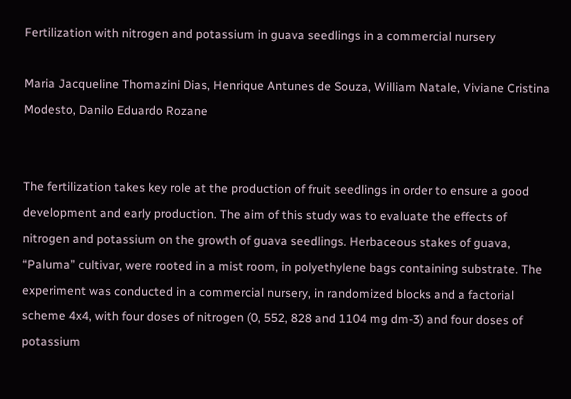Fertilization with nitrogen and potassium in guava seedlings in a commercial nursery

Maria Jacqueline Thomazini Dias, Henrique Antunes de Souza, William Natale, Viviane Cristina Modesto, Danilo Eduardo Rozane


The fertilization takes key role at the production of fruit seedlings in order to ensure a good development and early production. The aim of this study was to evaluate the effects of nitrogen and potassium on the growth of guava seedlings. Herbaceous stakes of guava, “Paluma” cultivar, were rooted in a mist room, in polyethylene bags containing substrate. The experiment was conducted in a commercial nursery, in randomized blocks and a factorial scheme 4x4, with four doses of nitrogen (0, 552, 828 and 1104 mg dm-3) and four doses of potassium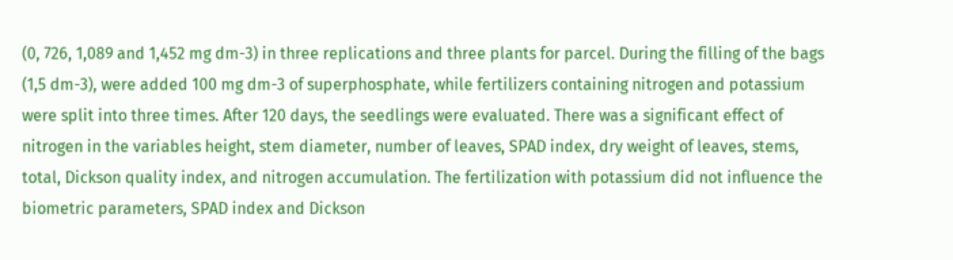(0, 726, 1,089 and 1,452 mg dm-3) in three replications and three plants for parcel. During the filling of the bags (1,5 dm-3), were added 100 mg dm-3 of superphosphate, while fertilizers containing nitrogen and potassium were split into three times. After 120 days, the seedlings were evaluated. There was a significant effect of nitrogen in the variables height, stem diameter, number of leaves, SPAD index, dry weight of leaves, stems, total, Dickson quality index, and nitrogen accumulation. The fertilization with potassium did not influence the biometric parameters, SPAD index and Dickson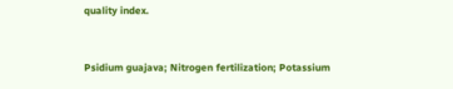quality index.


Psidium guajava; Nitrogen fertilization; Potassium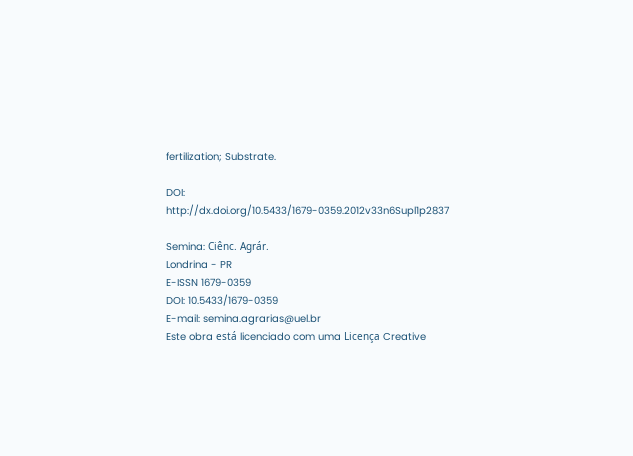fertilization; Substrate.

DOI: http://dx.doi.org/10.5433/1679-0359.2012v33n6Supl1p2837

Semina: Ciênc. Agrár.
Londrina - PR
E-ISSN 1679-0359
DOI: 10.5433/1679-0359
E-mail: semina.agrarias@uel.br
Este obra está licenciado com uma Licença Creative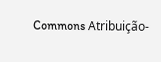Commons Atribuição-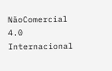NãoComercial 4.0 Internacional